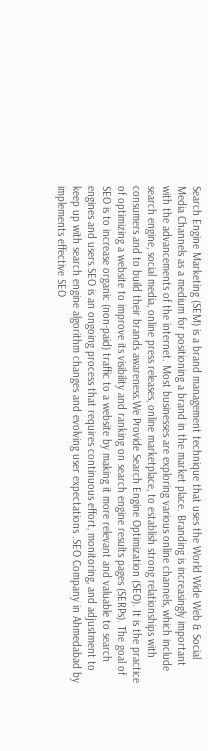Search Engine Marketing (SEM) is a brand management technique that uses the World Wide Web & Social Media Channels as a medium for positioning a brand in the market place. Branding is increasingly important with the advancements of the internet. Most businesses are exploring various online channels, which include search engine, social media, online press releases, online marketplace, to establish strong relationships with consumers and to build their brands awareness.We Provide Search Engine Optimization (SEO). It is the practice of optimizing a website to improve its visibility and ranking on search engine results pages (SERPs). The goal of SEO is to increase organic (non-paid) traffic to a website by making it more relevant and valuable to search engines and users.SEO is an ongoing process that requires continuous effort, monitoring, and adjustment to keep up with search engine algorithm changes and evolving user expectations .SEO Company in Ahmedabad by implements effective SEO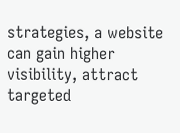strategies, a website can gain higher visibility, attract targeted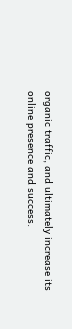organic traffic, and ultimately increase its online presence and success.